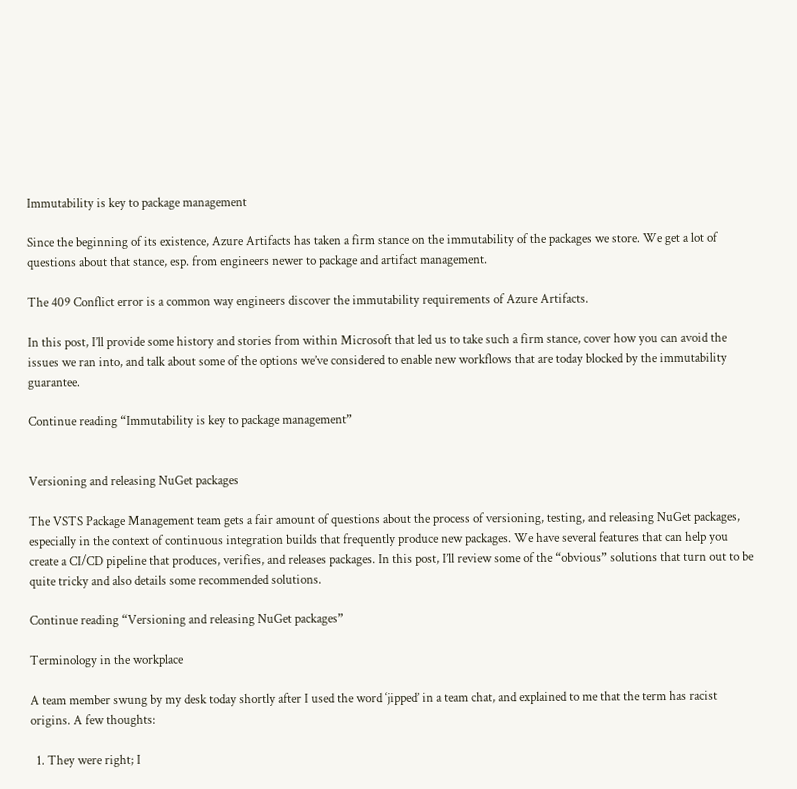Immutability is key to package management

Since the beginning of its existence, Azure Artifacts has taken a firm stance on the immutability of the packages we store. We get a lot of questions about that stance, esp. from engineers newer to package and artifact management.

The 409 Conflict error is a common way engineers discover the immutability requirements of Azure Artifacts.

In this post, I’ll provide some history and stories from within Microsoft that led us to take such a firm stance, cover how you can avoid the issues we ran into, and talk about some of the options we’ve considered to enable new workflows that are today blocked by the immutability guarantee.

Continue reading “Immutability is key to package management”


Versioning and releasing NuGet packages

The VSTS Package Management team gets a fair amount of questions about the process of versioning, testing, and releasing NuGet packages, especially in the context of continuous integration builds that frequently produce new packages. We have several features that can help you create a CI/CD pipeline that produces, verifies, and releases packages. In this post, I’ll review some of the “obvious” solutions that turn out to be quite tricky and also details some recommended solutions.

Continue reading “Versioning and releasing NuGet packages”

Terminology in the workplace

A team member swung by my desk today shortly after I used the word ‘jipped’ in a team chat, and explained to me that the term has racist origins. A few thoughts:

  1. They were right; I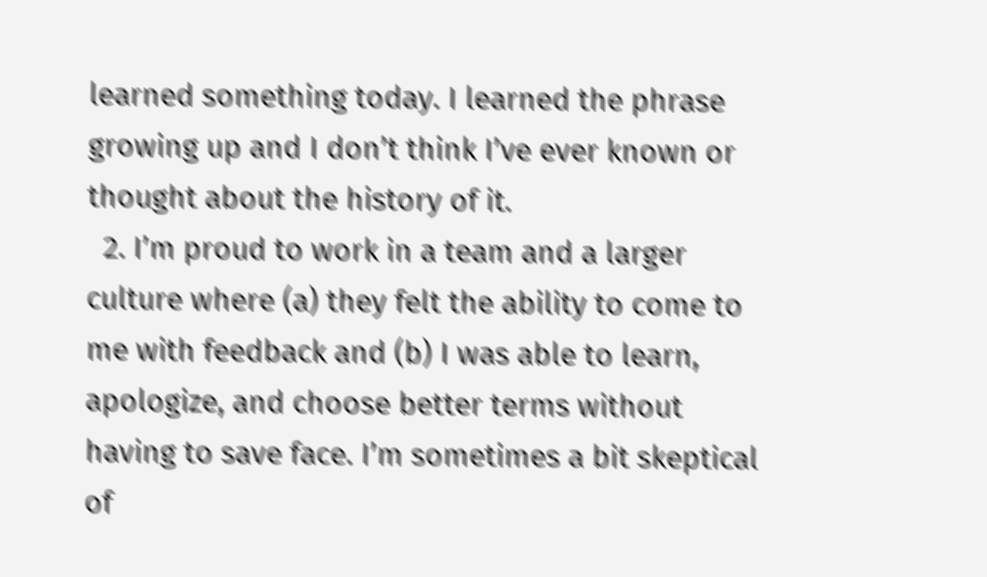learned something today. I learned the phrase growing up and I don’t think I’ve ever known or thought about the history of it.
  2. I’m proud to work in a team and a larger culture where (a) they felt the ability to come to me with feedback and (b) I was able to learn, apologize, and choose better terms without having to save face. I’m sometimes a bit skeptical of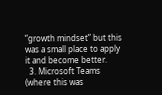“growth mindset” but this was a small place to apply it and become better.
  3. Microsoft Teams (where this was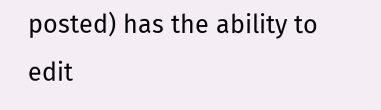posted) has the ability to edit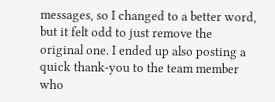messages, so I changed to a better word, but it felt odd to just remove the original one. I ended up also posting a quick thank-you to the team member who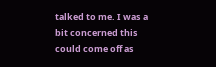talked to me. I was a bit concerned this could come off as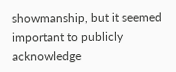showmanship, but it seemed important to publicly acknowledge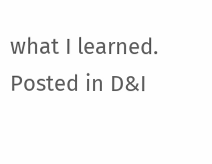what I learned.
Posted in D&I